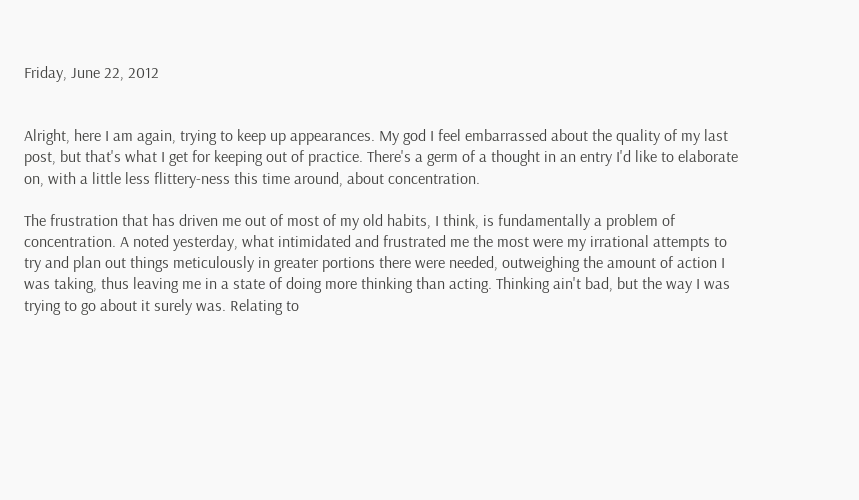Friday, June 22, 2012


Alright, here I am again, trying to keep up appearances. My god I feel embarrassed about the quality of my last post, but that's what I get for keeping out of practice. There's a germ of a thought in an entry I'd like to elaborate on, with a little less flittery-ness this time around, about concentration.

The frustration that has driven me out of most of my old habits, I think, is fundamentally a problem of concentration. A noted yesterday, what intimidated and frustrated me the most were my irrational attempts to try and plan out things meticulously in greater portions there were needed, outweighing the amount of action I was taking, thus leaving me in a state of doing more thinking than acting. Thinking ain't bad, but the way I was trying to go about it surely was. Relating to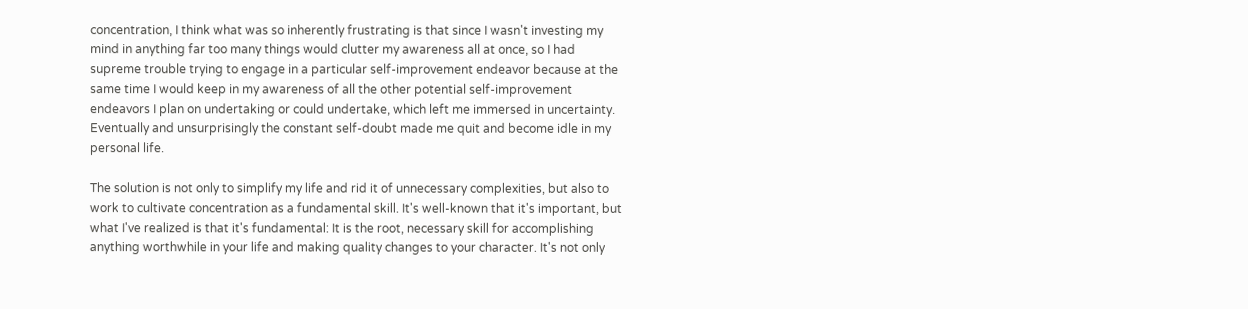concentration, I think what was so inherently frustrating is that since I wasn't investing my mind in anything far too many things would clutter my awareness all at once, so I had supreme trouble trying to engage in a particular self-improvement endeavor because at the same time I would keep in my awareness of all the other potential self-improvement endeavors I plan on undertaking or could undertake, which left me immersed in uncertainty. Eventually and unsurprisingly the constant self-doubt made me quit and become idle in my personal life.

The solution is not only to simplify my life and rid it of unnecessary complexities, but also to work to cultivate concentration as a fundamental skill. It's well-known that it's important, but what I've realized is that it's fundamental: It is the root, necessary skill for accomplishing anything worthwhile in your life and making quality changes to your character. It's not only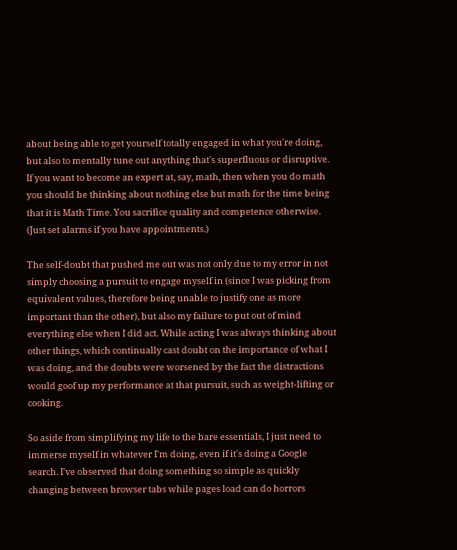about being able to get yourself totally engaged in what you're doing, but also to mentally tune out anything that's superfluous or disruptive. If you want to become an expert at, say, math, then when you do math you should be thinking about nothing else but math for the time being that it is Math Time. You sacrifice quality and competence otherwise. (Just set alarms if you have appointments.)

The self-doubt that pushed me out was not only due to my error in not simply choosing a pursuit to engage myself in (since I was picking from equivalent values, therefore being unable to justify one as more important than the other), but also my failure to put out of mind everything else when I did act. While acting I was always thinking about other things, which continually cast doubt on the importance of what I was doing, and the doubts were worsened by the fact the distractions would goof up my performance at that pursuit, such as weight-lifting or cooking.

So aside from simplifying my life to the bare essentials, I just need to immerse myself in whatever I'm doing, even if it's doing a Google search. I've observed that doing something so simple as quickly changing between browser tabs while pages load can do horrors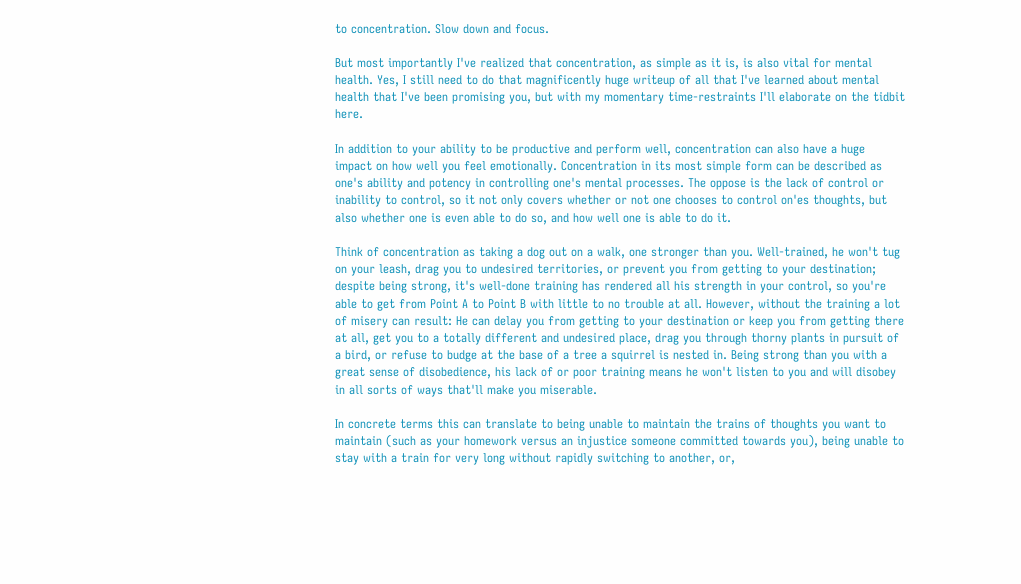to concentration. Slow down and focus.

But most importantly I've realized that concentration, as simple as it is, is also vital for mental health. Yes, I still need to do that magnificently huge writeup of all that I've learned about mental health that I've been promising you, but with my momentary time-restraints I'll elaborate on the tidbit here.

In addition to your ability to be productive and perform well, concentration can also have a huge impact on how well you feel emotionally. Concentration in its most simple form can be described as one's ability and potency in controlling one's mental processes. The oppose is the lack of control or inability to control, so it not only covers whether or not one chooses to control on'es thoughts, but also whether one is even able to do so, and how well one is able to do it.

Think of concentration as taking a dog out on a walk, one stronger than you. Well-trained, he won't tug on your leash, drag you to undesired territories, or prevent you from getting to your destination; despite being strong, it's well-done training has rendered all his strength in your control, so you're able to get from Point A to Point B with little to no trouble at all. However, without the training a lot of misery can result: He can delay you from getting to your destination or keep you from getting there at all, get you to a totally different and undesired place, drag you through thorny plants in pursuit of a bird, or refuse to budge at the base of a tree a squirrel is nested in. Being strong than you with a great sense of disobedience, his lack of or poor training means he won't listen to you and will disobey in all sorts of ways that'll make you miserable.

In concrete terms this can translate to being unable to maintain the trains of thoughts you want to maintain (such as your homework versus an injustice someone committed towards you), being unable to stay with a train for very long without rapidly switching to another, or,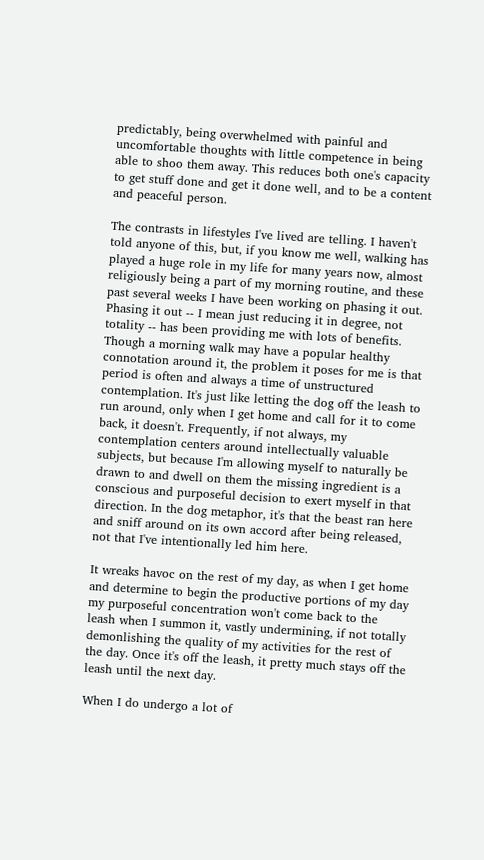predictably, being overwhelmed with painful and uncomfortable thoughts with little competence in being able to shoo them away. This reduces both one's capacity to get stuff done and get it done well, and to be a content and peaceful person.

The contrasts in lifestyles I've lived are telling. I haven't told anyone of this, but, if you know me well, walking has played a huge role in my life for many years now, almost religiously being a part of my morning routine, and these past several weeks I have been working on phasing it out. Phasing it out -- I mean just reducing it in degree, not totality -- has been providing me with lots of benefits. Though a morning walk may have a popular healthy connotation around it, the problem it poses for me is that period is often and always a time of unstructured contemplation. It's just like letting the dog off the leash to run around, only when I get home and call for it to come back, it doesn't. Frequently, if not always, my contemplation centers around intellectually valuable subjects, but because I'm allowing myself to naturally be drawn to and dwell on them the missing ingredient is a conscious and purposeful decision to exert myself in that direction. In the dog metaphor, it's that the beast ran here and sniff around on its own accord after being released, not that I've intentionally led him here.

It wreaks havoc on the rest of my day, as when I get home and determine to begin the productive portions of my day my purposeful concentration won't come back to the leash when I summon it, vastly undermining, if not totally demonlishing the quality of my activities for the rest of the day. Once it's off the leash, it pretty much stays off the leash until the next day.

When I do undergo a lot of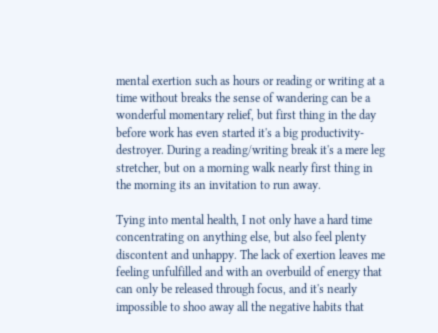mental exertion such as hours or reading or writing at a time without breaks the sense of wandering can be a wonderful momentary relief, but first thing in the day before work has even started it's a big productivity-destroyer. During a reading/writing break it's a mere leg stretcher, but on a morning walk nearly first thing in the morning its an invitation to run away.

Tying into mental health, I not only have a hard time concentrating on anything else, but also feel plenty discontent and unhappy. The lack of exertion leaves me feeling unfulfilled and with an overbuild of energy that can only be released through focus, and it's nearly impossible to shoo away all the negative habits that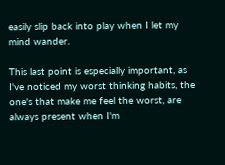easily slip back into play when I let my mind wander.

This last point is especially important, as I've noticed my worst thinking habits, the one's that make me feel the worst, are always present when I'm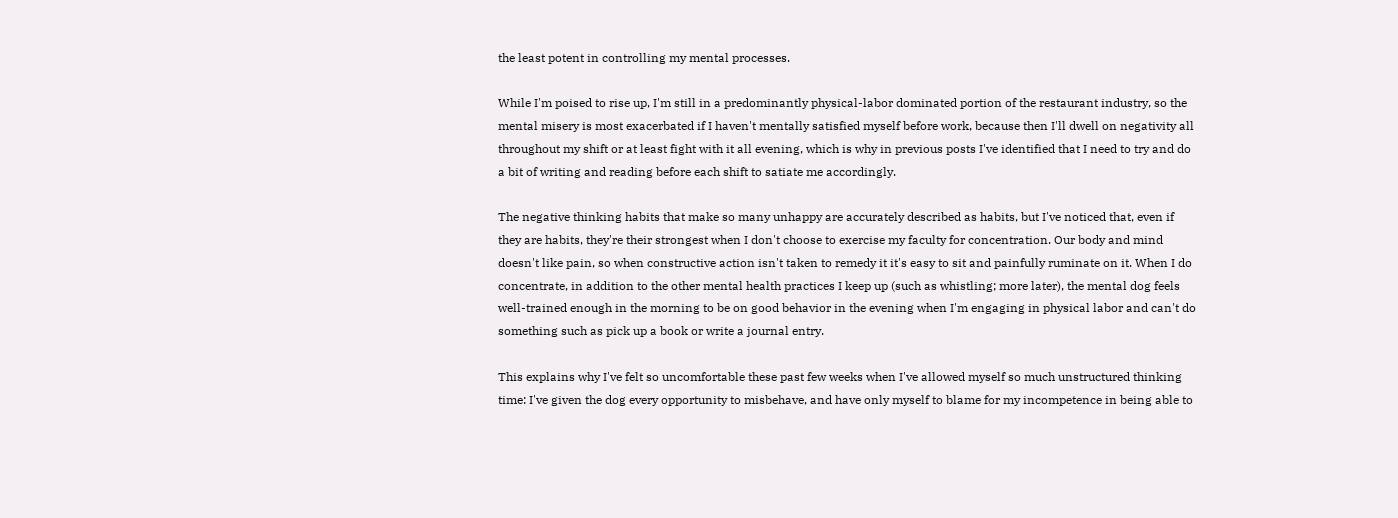the least potent in controlling my mental processes.

While I'm poised to rise up, I'm still in a predominantly physical-labor dominated portion of the restaurant industry, so the mental misery is most exacerbated if I haven't mentally satisfied myself before work, because then I'll dwell on negativity all throughout my shift or at least fight with it all evening, which is why in previous posts I've identified that I need to try and do a bit of writing and reading before each shift to satiate me accordingly.

The negative thinking habits that make so many unhappy are accurately described as habits, but I've noticed that, even if they are habits, they're their strongest when I don't choose to exercise my faculty for concentration. Our body and mind doesn't like pain, so when constructive action isn't taken to remedy it it's easy to sit and painfully ruminate on it. When I do concentrate, in addition to the other mental health practices I keep up (such as whistling; more later), the mental dog feels well-trained enough in the morning to be on good behavior in the evening when I'm engaging in physical labor and can't do something such as pick up a book or write a journal entry.

This explains why I've felt so uncomfortable these past few weeks when I've allowed myself so much unstructured thinking time: I've given the dog every opportunity to misbehave, and have only myself to blame for my incompetence in being able to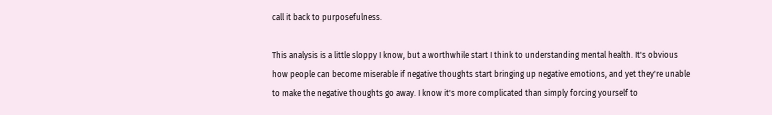call it back to purposefulness.

This analysis is a little sloppy I know, but a worthwhile start I think to understanding mental health. It's obvious how people can become miserable if negative thoughts start bringing up negative emotions, and yet they're unable to make the negative thoughts go away. I know it's more complicated than simply forcing yourself to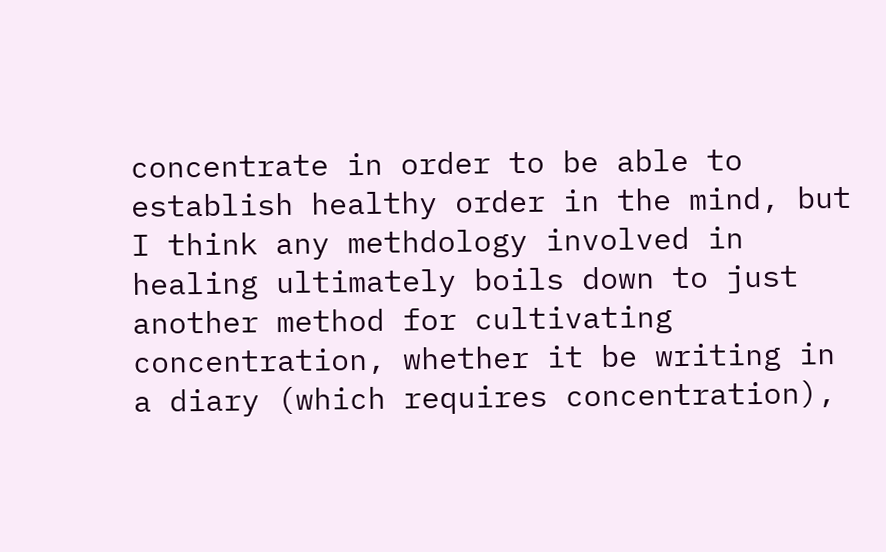concentrate in order to be able to establish healthy order in the mind, but I think any methdology involved in healing ultimately boils down to just another method for cultivating concentration, whether it be writing in a diary (which requires concentration),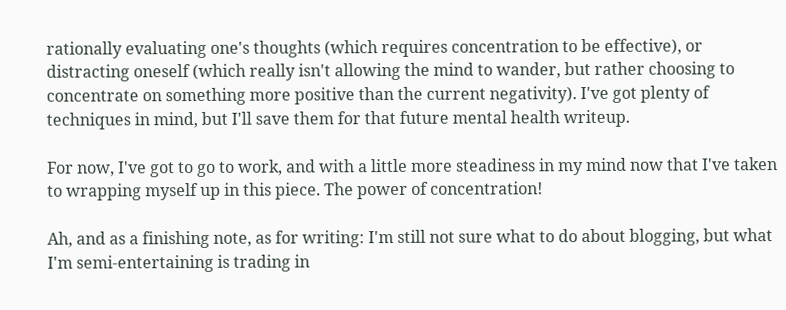rationally evaluating one's thoughts (which requires concentration to be effective), or distracting oneself (which really isn't allowing the mind to wander, but rather choosing to concentrate on something more positive than the current negativity). I've got plenty of techniques in mind, but I'll save them for that future mental health writeup.

For now, I've got to go to work, and with a little more steadiness in my mind now that I've taken to wrapping myself up in this piece. The power of concentration!

Ah, and as a finishing note, as for writing: I'm still not sure what to do about blogging, but what I'm semi-entertaining is trading in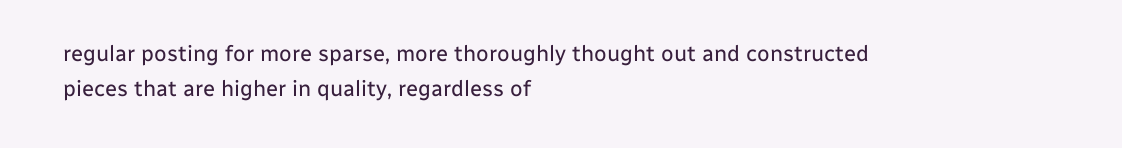regular posting for more sparse, more thoroughly thought out and constructed pieces that are higher in quality, regardless of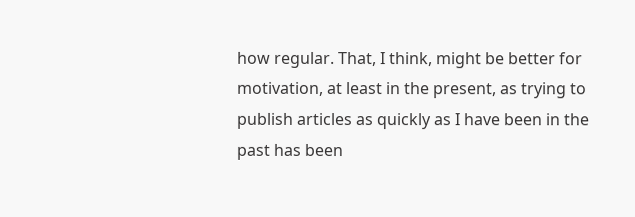how regular. That, I think, might be better for motivation, at least in the present, as trying to publish articles as quickly as I have been in the past has been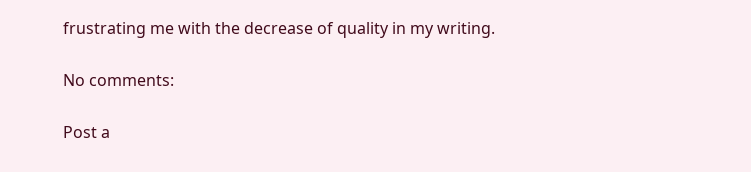frustrating me with the decrease of quality in my writing.

No comments:

Post a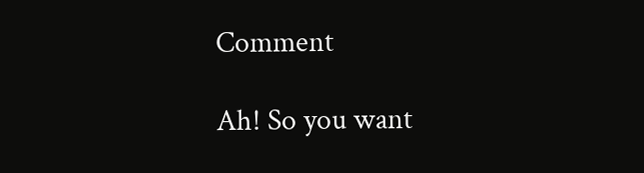Comment

Ah! So you want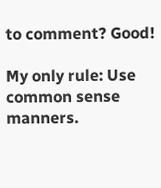to comment? Good!

My only rule: Use common sense manners.